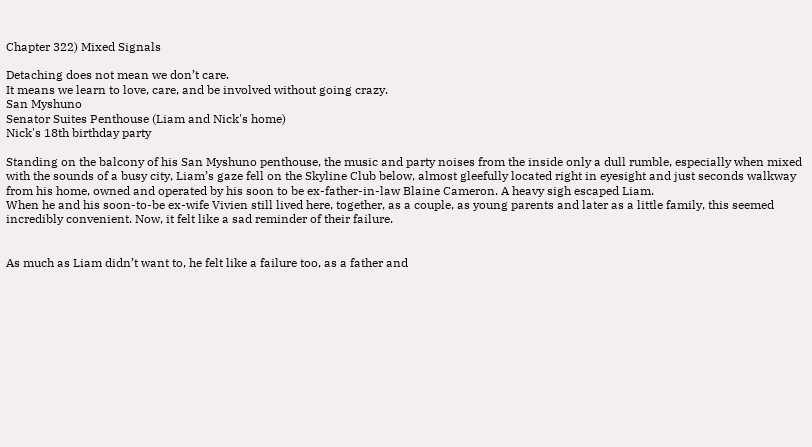Chapter 322) Mixed Signals

Detaching does not mean we don’t care.
It means we learn to love, care, and be involved without going crazy.
San Myshuno
Senator Suites Penthouse (Liam and Nick's home)
Nick's 18th birthday party

Standing on the balcony of his San Myshuno penthouse, the music and party noises from the inside only a dull rumble, especially when mixed with the sounds of a busy city, Liam’s gaze fell on the Skyline Club below, almost gleefully located right in eyesight and just seconds walkway from his home, owned and operated by his soon to be ex-father-in-law Blaine Cameron. A heavy sigh escaped Liam.
When he and his soon-to-be ex-wife Vivien still lived here, together, as a couple, as young parents and later as a little family, this seemed incredibly convenient. Now, it felt like a sad reminder of their failure.


As much as Liam didn’t want to, he felt like a failure too, as a father and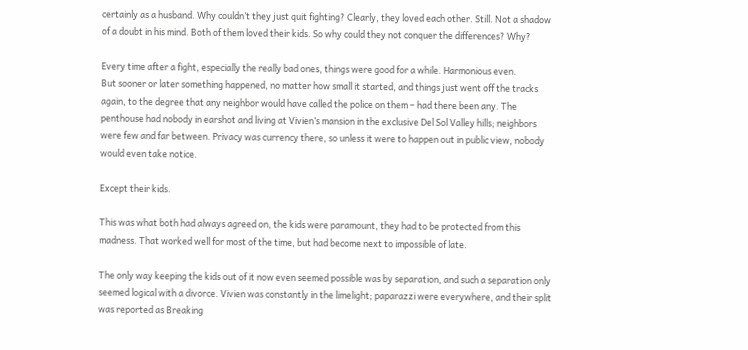certainly as a husband. Why couldn’t they just quit fighting? Clearly, they loved each other. Still. Not a shadow of a doubt in his mind. Both of them loved their kids. So why could they not conquer the differences? Why?

Every time after a fight, especially the really bad ones, things were good for a while. Harmonious even.
But sooner or later something happened, no matter how small it started, and things just went off the tracks again, to the degree that any neighbor would have called the police on them – had there been any. The penthouse had nobody in earshot and living at Vivien’s mansion in the exclusive Del Sol Valley hills; neighbors were few and far between. Privacy was currency there, so unless it were to happen out in public view, nobody would even take notice.

Except their kids.

This was what both had always agreed on, the kids were paramount, they had to be protected from this madness. That worked well for most of the time, but had become next to impossible of late.

The only way keeping the kids out of it now even seemed possible was by separation, and such a separation only seemed logical with a divorce. Vivien was constantly in the limelight; paparazzi were everywhere, and their split was reported as Breaking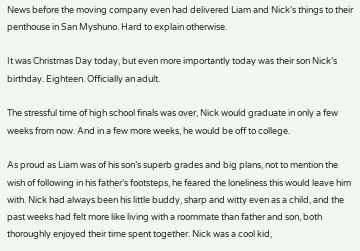News before the moving company even had delivered Liam and Nick’s things to their penthouse in San Myshuno. Hard to explain otherwise.

It was Christmas Day today, but even more importantly today was their son Nick’s birthday. Eighteen. Officially an adult.

The stressful time of high school finals was over, Nick would graduate in only a few weeks from now. And in a few more weeks, he would be off to college.

As proud as Liam was of his son’s superb grades and big plans, not to mention the wish of following in his father’s footsteps, he feared the loneliness this would leave him with. Nick had always been his little buddy, sharp and witty even as a child, and the past weeks had felt more like living with a roommate than father and son, both thoroughly enjoyed their time spent together. Nick was a cool kid,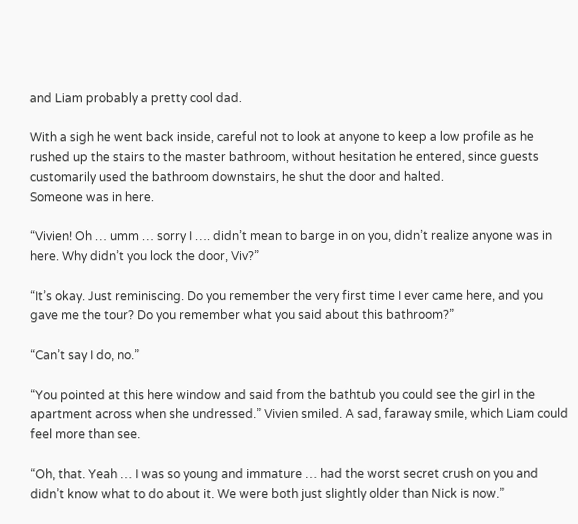and Liam probably a pretty cool dad.

With a sigh he went back inside, careful not to look at anyone to keep a low profile as he rushed up the stairs to the master bathroom, without hesitation he entered, since guests customarily used the bathroom downstairs, he shut the door and halted.
Someone was in here.

“Vivien! Oh … umm … sorry I …. didn’t mean to barge in on you, didn’t realize anyone was in here. Why didn’t you lock the door, Viv?”

“It’s okay. Just reminiscing. Do you remember the very first time I ever came here, and you gave me the tour? Do you remember what you said about this bathroom?”

“Can’t say I do, no.”

“You pointed at this here window and said from the bathtub you could see the girl in the apartment across when she undressed.” Vivien smiled. A sad, faraway smile, which Liam could feel more than see.

“Oh, that. Yeah … I was so young and immature … had the worst secret crush on you and didn’t know what to do about it. We were both just slightly older than Nick is now.”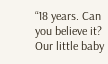“18 years. Can you believe it? Our little baby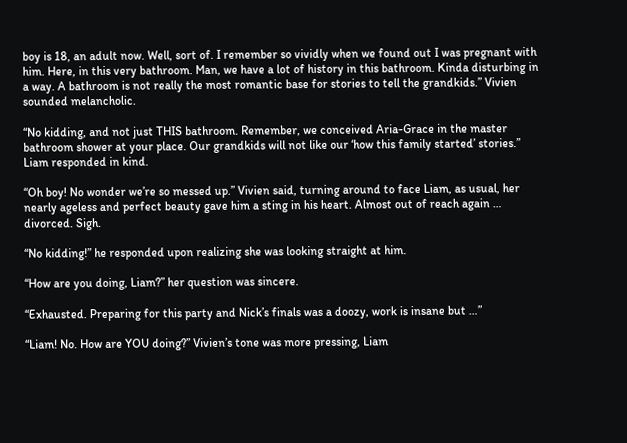boy is 18, an adult now. Well, sort of. I remember so vividly when we found out I was pregnant with him. Here, in this very bathroom. Man, we have a lot of history in this bathroom. Kinda disturbing in a way. A bathroom is not really the most romantic base for stories to tell the grandkids.” Vivien sounded melancholic.

“No kidding, and not just THIS bathroom. Remember, we conceived Aria-Grace in the master bathroom shower at your place. Our grandkids will not like our ‘how this family started’ stories.” Liam responded in kind.

“Oh boy! No wonder we’re so messed up.” Vivien said, turning around to face Liam, as usual, her nearly ageless and perfect beauty gave him a sting in his heart. Almost out of reach again … divorced. Sigh.

“No kidding!” he responded upon realizing she was looking straight at him.

“How are you doing, Liam?” her question was sincere.

“Exhausted. Preparing for this party and Nick’s finals was a doozy, work is insane but …”

“Liam! No. How are YOU doing?” Vivien’s tone was more pressing, Liam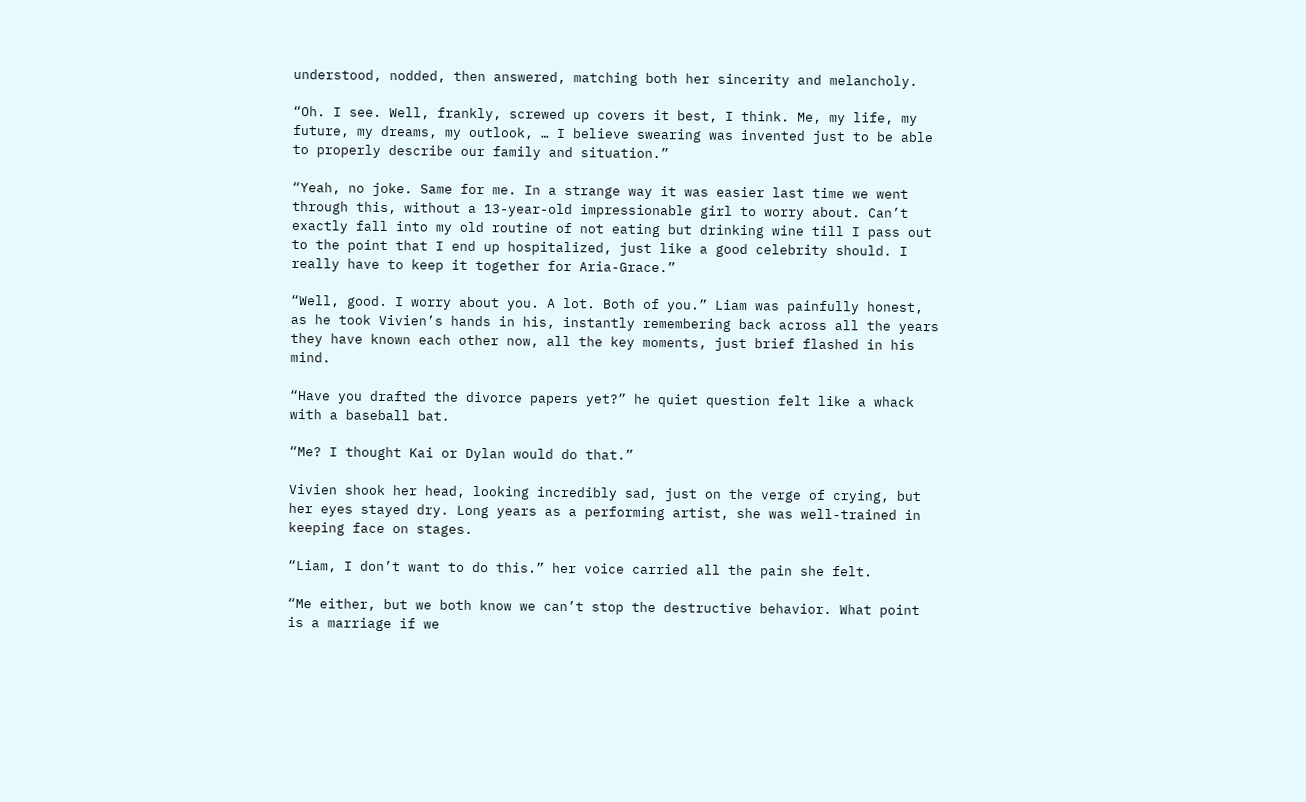understood, nodded, then answered, matching both her sincerity and melancholy.

“Oh. I see. Well, frankly, screwed up covers it best, I think. Me, my life, my future, my dreams, my outlook, … I believe swearing was invented just to be able to properly describe our family and situation.”

“Yeah, no joke. Same for me. In a strange way it was easier last time we went through this, without a 13-year-old impressionable girl to worry about. Can’t exactly fall into my old routine of not eating but drinking wine till I pass out to the point that I end up hospitalized, just like a good celebrity should. I really have to keep it together for Aria-Grace.”

“Well, good. I worry about you. A lot. Both of you.” Liam was painfully honest, as he took Vivien’s hands in his, instantly remembering back across all the years they have known each other now, all the key moments, just brief flashed in his mind.

“Have you drafted the divorce papers yet?” he quiet question felt like a whack with a baseball bat.

“Me? I thought Kai or Dylan would do that.”

Vivien shook her head, looking incredibly sad, just on the verge of crying, but her eyes stayed dry. Long years as a performing artist, she was well-trained in keeping face on stages.

“Liam, I don’t want to do this.” her voice carried all the pain she felt.

“Me either, but we both know we can’t stop the destructive behavior. What point is a marriage if we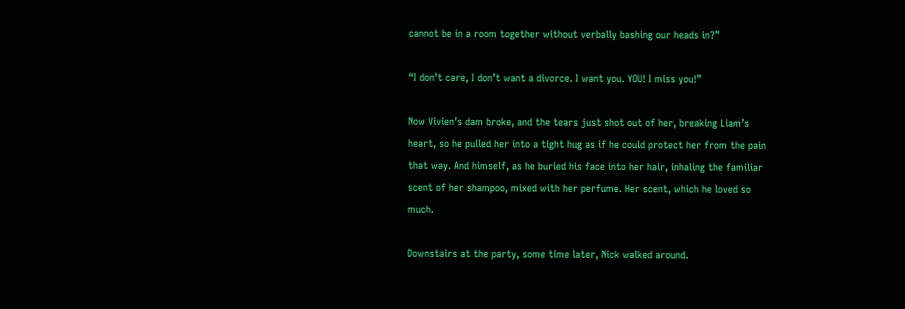cannot be in a room together without verbally bashing our heads in?”

“I don’t care, I don’t want a divorce. I want you. YOU! I miss you!”

Now Vivien’s dam broke, and the tears just shot out of her, breaking Liam’s heart, so he pulled her into a tight hug as if he could protect her from the pain that way. And himself, as he buried his face into her hair, inhaling the familiar scent of her shampoo, mixed with her perfume. Her scent, which he loved so much.

Downstairs at the party, some time later, Nick walked around.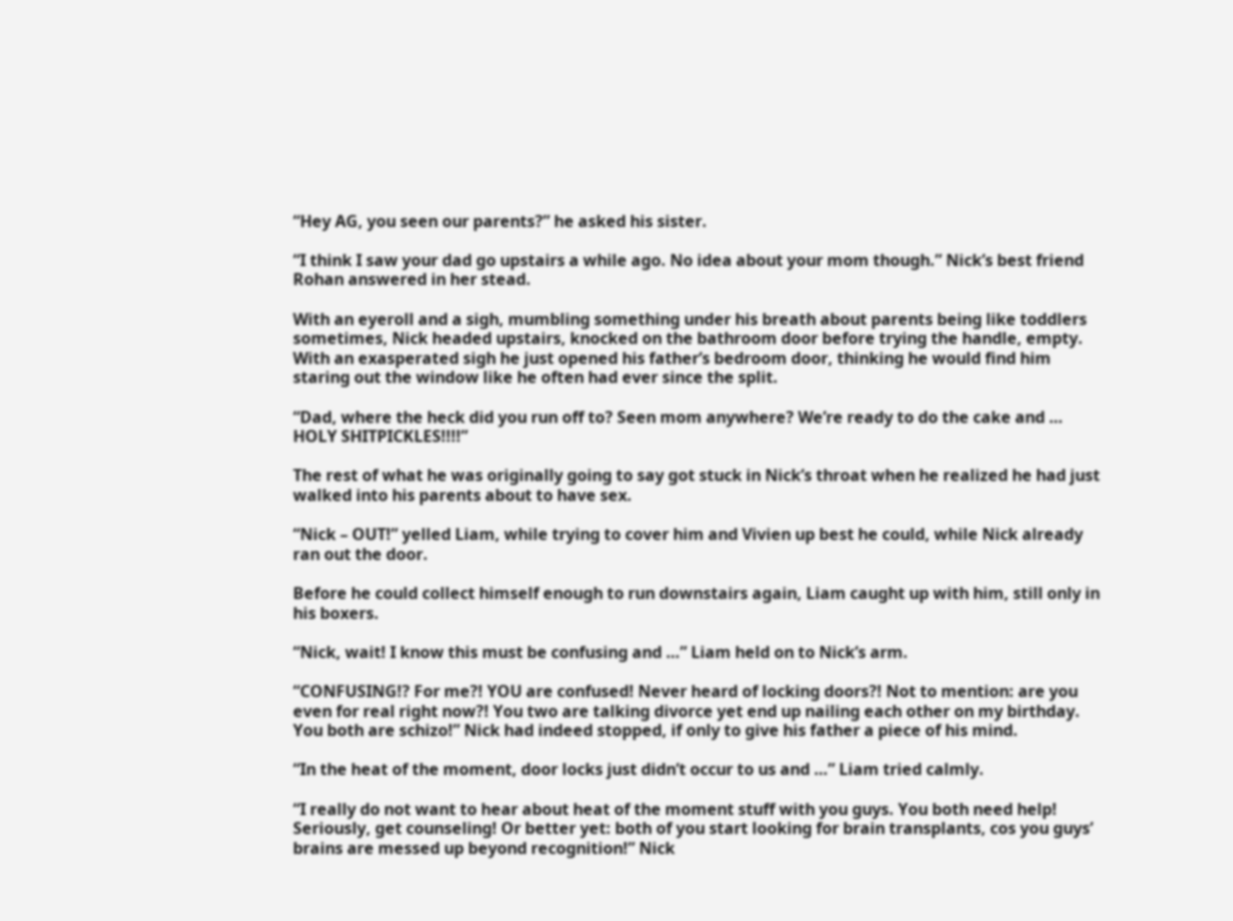“Hey AG, you seen our parents?” he asked his sister.

“I think I saw your dad go upstairs a while ago. No idea about your mom though.” Nick’s best friend Rohan answered in her stead.

With an eyeroll and a sigh, mumbling something under his breath about parents being like toddlers sometimes, Nick headed upstairs, knocked on the bathroom door before trying the handle, empty. With an exasperated sigh he just opened his father’s bedroom door, thinking he would find him staring out the window like he often had ever since the split.

“Dad, where the heck did you run off to? Seen mom anywhere? We’re ready to do the cake and … HOLY SHITPICKLES!!!!”

The rest of what he was originally going to say got stuck in Nick’s throat when he realized he had just walked into his parents about to have sex.

“Nick – OUT!” yelled Liam, while trying to cover him and Vivien up best he could, while Nick already ran out the door.

Before he could collect himself enough to run downstairs again, Liam caught up with him, still only in his boxers.

“Nick, wait! I know this must be confusing and …” Liam held on to Nick’s arm.

“CONFUSING!? For me?! YOU are confused! Never heard of locking doors?! Not to mention: are you even for real right now?! You two are talking divorce yet end up nailing each other on my birthday. You both are schizo!” Nick had indeed stopped, if only to give his father a piece of his mind.

“In the heat of the moment, door locks just didn’t occur to us and …” Liam tried calmly.

“I really do not want to hear about heat of the moment stuff with you guys. You both need help! Seriously, get counseling! Or better yet: both of you start looking for brain transplants, cos you guys’ brains are messed up beyond recognition!” Nick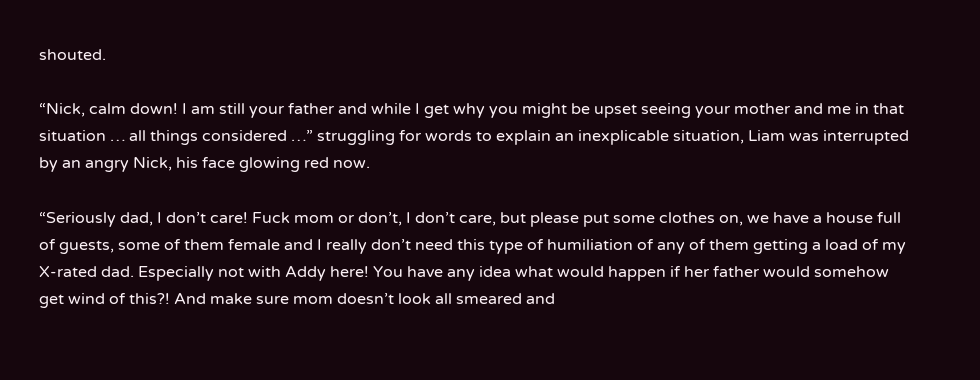shouted.

“Nick, calm down! I am still your father and while I get why you might be upset seeing your mother and me in that situation … all things considered …” struggling for words to explain an inexplicable situation, Liam was interrupted by an angry Nick, his face glowing red now.

“Seriously dad, I don’t care! Fuck mom or don’t, I don’t care, but please put some clothes on, we have a house full of guests, some of them female and I really don’t need this type of humiliation of any of them getting a load of my X-rated dad. Especially not with Addy here! You have any idea what would happen if her father would somehow get wind of this?! And make sure mom doesn’t look all smeared and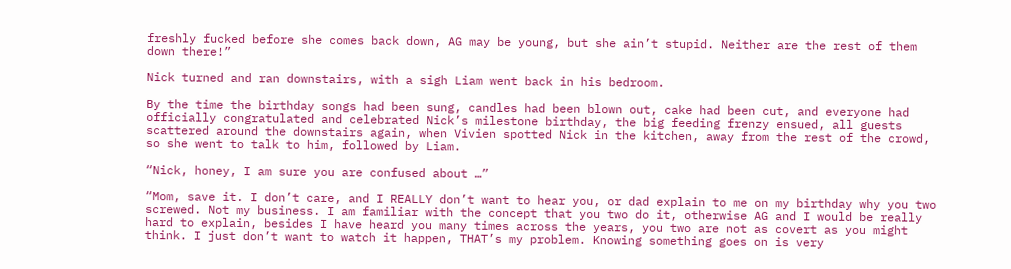freshly fucked before she comes back down, AG may be young, but she ain’t stupid. Neither are the rest of them down there!”

Nick turned and ran downstairs, with a sigh Liam went back in his bedroom.

By the time the birthday songs had been sung, candles had been blown out, cake had been cut, and everyone had officially congratulated and celebrated Nick’s milestone birthday, the big feeding frenzy ensued, all guests scattered around the downstairs again, when Vivien spotted Nick in the kitchen, away from the rest of the crowd, so she went to talk to him, followed by Liam.

“Nick, honey, I am sure you are confused about …”

“Mom, save it. I don’t care, and I REALLY don’t want to hear you, or dad explain to me on my birthday why you two screwed. Not my business. I am familiar with the concept that you two do it, otherwise AG and I would be really hard to explain, besides I have heard you many times across the years, you two are not as covert as you might think. I just don’t want to watch it happen, THAT’s my problem. Knowing something goes on is very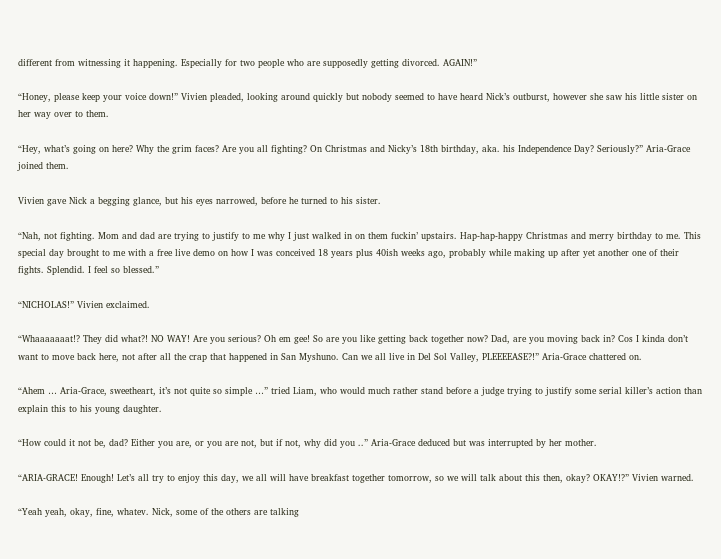different from witnessing it happening. Especially for two people who are supposedly getting divorced. AGAIN!”

“Honey, please keep your voice down!” Vivien pleaded, looking around quickly but nobody seemed to have heard Nick’s outburst, however she saw his little sister on her way over to them.

“Hey, what’s going on here? Why the grim faces? Are you all fighting? On Christmas and Nicky’s 18th birthday, aka. his Independence Day? Seriously?” Aria-Grace joined them.

Vivien gave Nick a begging glance, but his eyes narrowed, before he turned to his sister.

“Nah, not fighting. Mom and dad are trying to justify to me why I just walked in on them fuckin’ upstairs. Hap-hap-happy Christmas and merry birthday to me. This special day brought to me with a free live demo on how I was conceived 18 years plus 40ish weeks ago, probably while making up after yet another one of their fights. Splendid. I feel so blessed.”

“NICHOLAS!” Vivien exclaimed.

“Whaaaaaaat!? They did what?! NO WAY! Are you serious? Oh em gee! So are you like getting back together now? Dad, are you moving back in? Cos I kinda don’t want to move back here, not after all the crap that happened in San Myshuno. Can we all live in Del Sol Valley, PLEEEEASE?!” Aria-Grace chattered on.

“Ahem … Aria-Grace, sweetheart, it’s not quite so simple …” tried Liam, who would much rather stand before a judge trying to justify some serial killer’s action than explain this to his young daughter.

“How could it not be, dad? Either you are, or you are not, but if not, why did you ..” Aria-Grace deduced but was interrupted by her mother.

“ARIA-GRACE! Enough! Let’s all try to enjoy this day, we all will have breakfast together tomorrow, so we will talk about this then, okay? OKAY!?” Vivien warned.

“Yeah yeah, okay, fine, whatev. Nick, some of the others are talking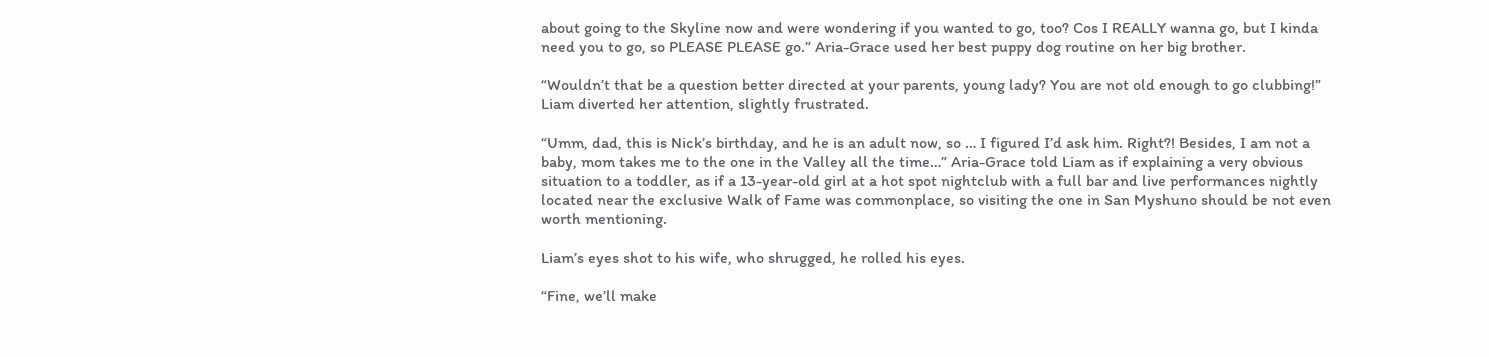about going to the Skyline now and were wondering if you wanted to go, too? Cos I REALLY wanna go, but I kinda need you to go, so PLEASE PLEASE go.” Aria-Grace used her best puppy dog routine on her big brother.

“Wouldn’t that be a question better directed at your parents, young lady? You are not old enough to go clubbing!” Liam diverted her attention, slightly frustrated.

“Umm, dad, this is Nick’s birthday, and he is an adult now, so … I figured I’d ask him. Right?! Besides, I am not a baby, mom takes me to the one in the Valley all the time…” Aria-Grace told Liam as if explaining a very obvious situation to a toddler, as if a 13-year-old girl at a hot spot nightclub with a full bar and live performances nightly located near the exclusive Walk of Fame was commonplace, so visiting the one in San Myshuno should be not even worth mentioning.

Liam’s eyes shot to his wife, who shrugged, he rolled his eyes.

“Fine, we’ll make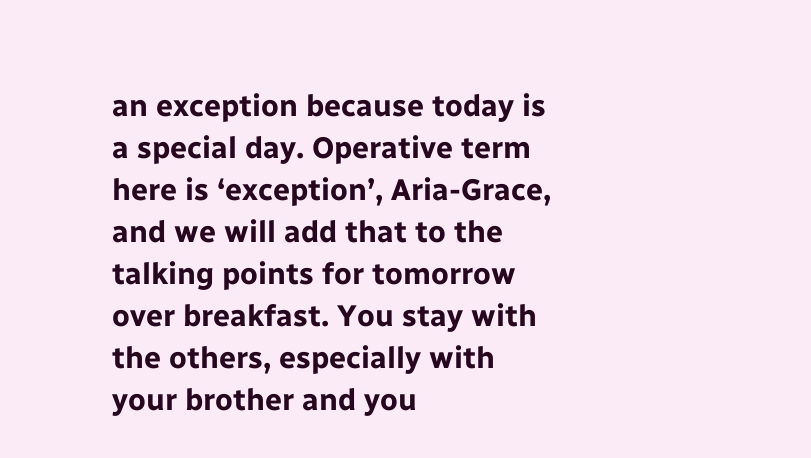an exception because today is a special day. Operative term here is ‘exception’, Aria-Grace, and we will add that to the talking points for tomorrow over breakfast. You stay with the others, especially with your brother and you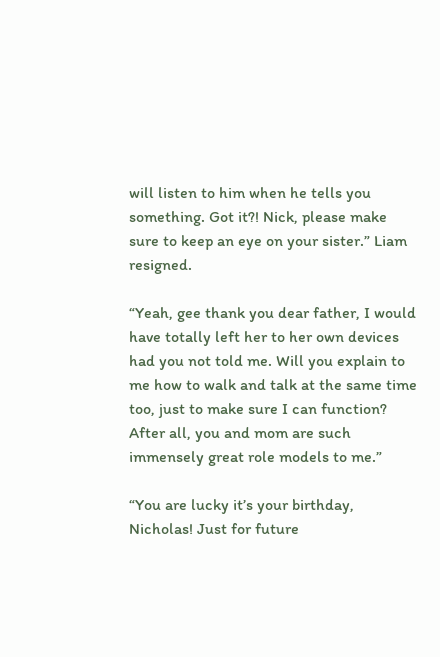will listen to him when he tells you something. Got it?! Nick, please make sure to keep an eye on your sister.” Liam resigned.

“Yeah, gee thank you dear father, I would have totally left her to her own devices had you not told me. Will you explain to me how to walk and talk at the same time too, just to make sure I can function? After all, you and mom are such immensely great role models to me.”

“You are lucky it’s your birthday, Nicholas! Just for future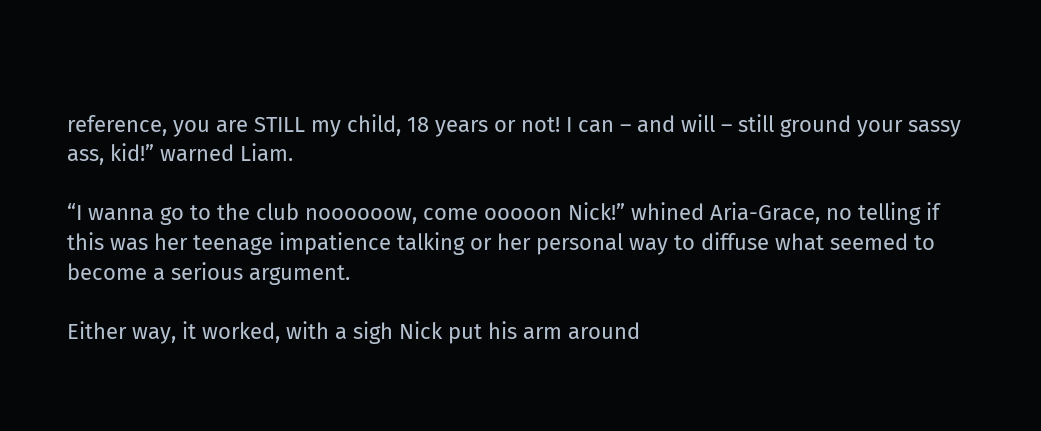reference, you are STILL my child, 18 years or not! I can – and will – still ground your sassy ass, kid!” warned Liam.

“I wanna go to the club noooooow, come ooooon Nick!” whined Aria-Grace, no telling if this was her teenage impatience talking or her personal way to diffuse what seemed to become a serious argument.

Either way, it worked, with a sigh Nick put his arm around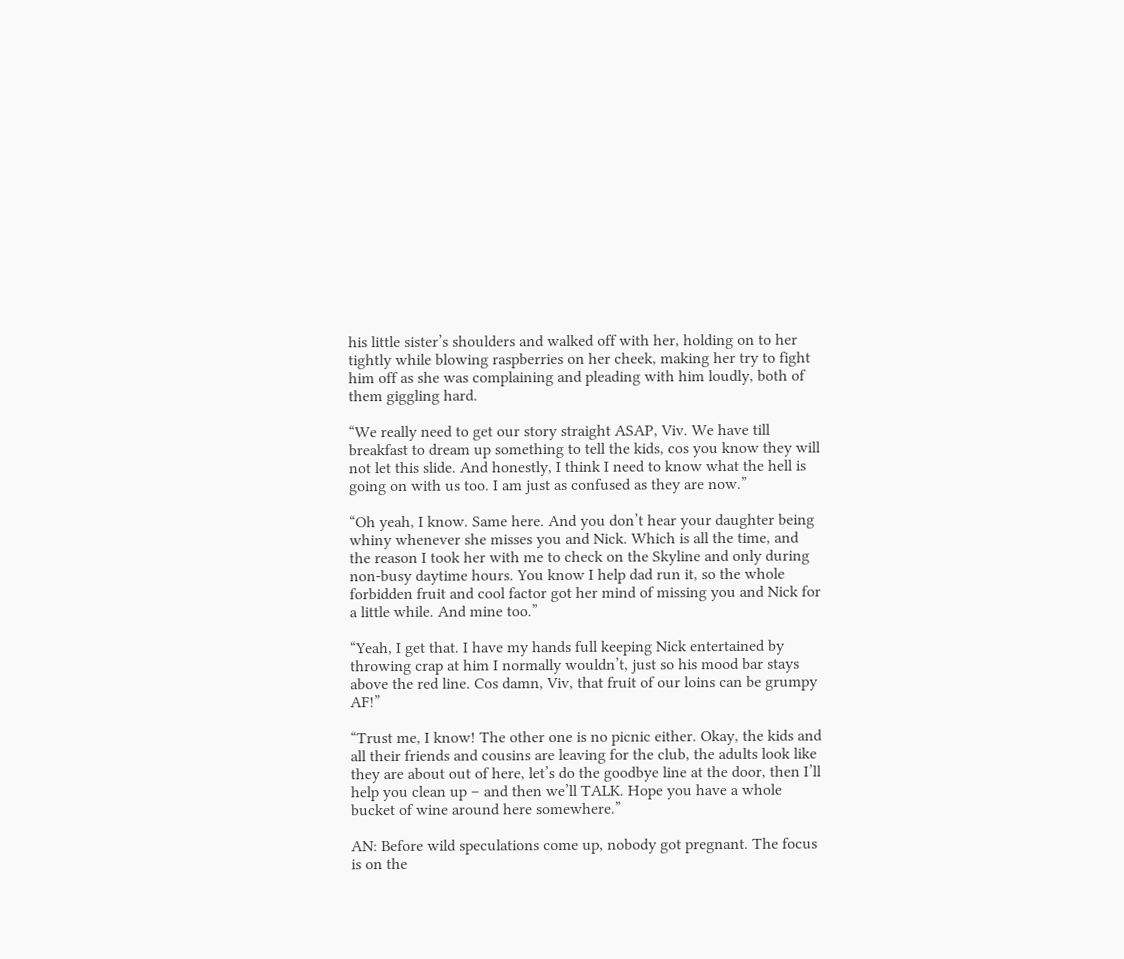his little sister’s shoulders and walked off with her, holding on to her tightly while blowing raspberries on her cheek, making her try to fight him off as she was complaining and pleading with him loudly, both of them giggling hard.

“We really need to get our story straight ASAP, Viv. We have till breakfast to dream up something to tell the kids, cos you know they will not let this slide. And honestly, I think I need to know what the hell is going on with us too. I am just as confused as they are now.”

“Oh yeah, I know. Same here. And you don’t hear your daughter being whiny whenever she misses you and Nick. Which is all the time, and the reason I took her with me to check on the Skyline and only during non-busy daytime hours. You know I help dad run it, so the whole forbidden fruit and cool factor got her mind of missing you and Nick for a little while. And mine too.”

“Yeah, I get that. I have my hands full keeping Nick entertained by throwing crap at him I normally wouldn’t, just so his mood bar stays above the red line. Cos damn, Viv, that fruit of our loins can be grumpy AF!”

“Trust me, I know! The other one is no picnic either. Okay, the kids and all their friends and cousins are leaving for the club, the adults look like they are about out of here, let’s do the goodbye line at the door, then I’ll help you clean up – and then we’ll TALK. Hope you have a whole bucket of wine around here somewhere.”

AN: Before wild speculations come up, nobody got pregnant. The focus is on the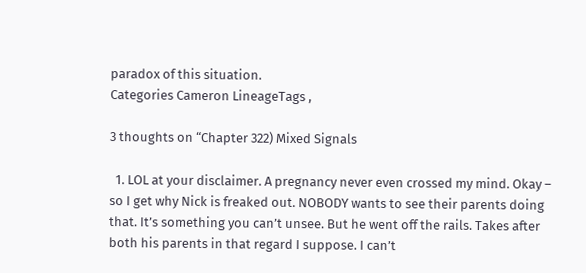paradox of this situation.
Categories Cameron LineageTags ,

3 thoughts on “Chapter 322) Mixed Signals

  1. LOL at your disclaimer. A pregnancy never even crossed my mind. Okay – so I get why Nick is freaked out. NOBODY wants to see their parents doing that. It’s something you can’t unsee. But he went off the rails. Takes after both his parents in that regard I suppose. I can’t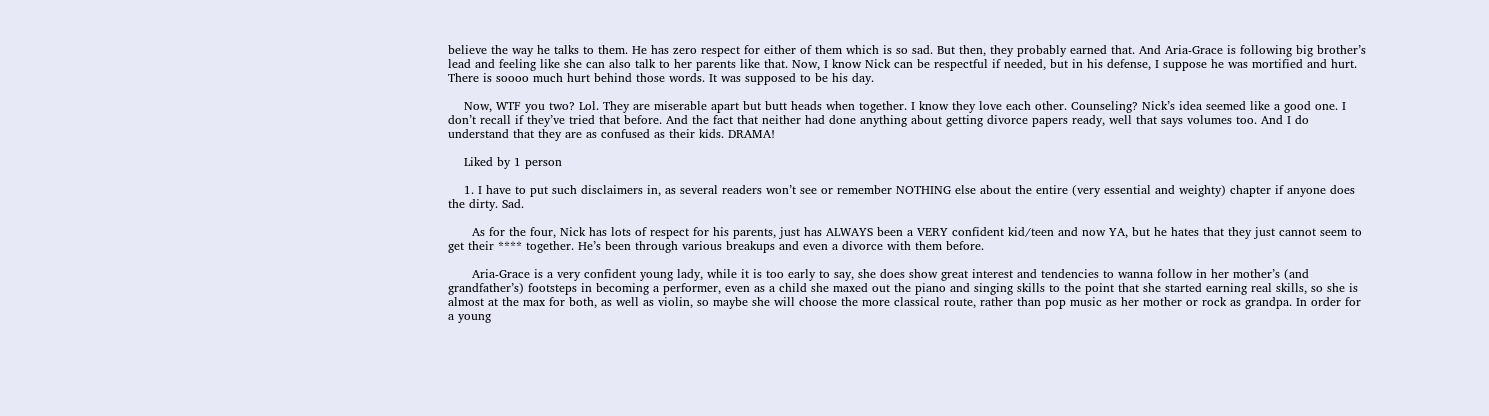believe the way he talks to them. He has zero respect for either of them which is so sad. But then, they probably earned that. And Aria-Grace is following big brother’s lead and feeling like she can also talk to her parents like that. Now, I know Nick can be respectful if needed, but in his defense, I suppose he was mortified and hurt. There is soooo much hurt behind those words. It was supposed to be his day.

    Now, WTF you two? Lol. They are miserable apart but butt heads when together. I know they love each other. Counseling? Nick’s idea seemed like a good one. I don’t recall if they’ve tried that before. And the fact that neither had done anything about getting divorce papers ready, well that says volumes too. And I do understand that they are as confused as their kids. DRAMA!

    Liked by 1 person

    1. I have to put such disclaimers in, as several readers won’t see or remember NOTHING else about the entire (very essential and weighty) chapter if anyone does the dirty. Sad.

      As for the four, Nick has lots of respect for his parents, just has ALWAYS been a VERY confident kid/teen and now YA, but he hates that they just cannot seem to get their **** together. He’s been through various breakups and even a divorce with them before.

      Aria-Grace is a very confident young lady, while it is too early to say, she does show great interest and tendencies to wanna follow in her mother’s (and grandfather’s) footsteps in becoming a performer, even as a child she maxed out the piano and singing skills to the point that she started earning real skills, so she is almost at the max for both, as well as violin, so maybe she will choose the more classical route, rather than pop music as her mother or rock as grandpa. In order for a young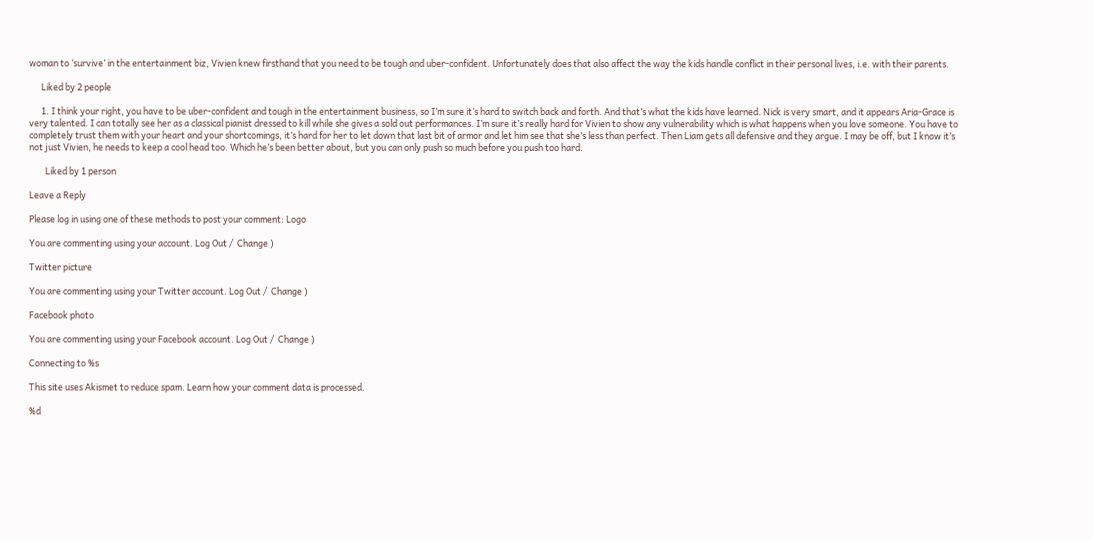woman to ‘survive’ in the entertainment biz, Vivien knew firsthand that you need to be tough and uber-confident. Unfortunately does that also affect the way the kids handle conflict in their personal lives, i.e. with their parents.

      Liked by 2 people

      1. I think your right, you have to be uber-confident and tough in the entertainment business, so I’m sure it’s hard to switch back and forth. And that’s what the kids have learned. Nick is very smart, and it appears Aria-Grace is very talented. I can totally see her as a classical pianist dressed to kill while she gives a sold out performances. I’m sure it’s really hard for Vivien to show any vulnerability which is what happens when you love someone. You have to completely trust them with your heart and your shortcomings, it’s hard for her to let down that last bit of armor and let him see that she’s less than perfect. Then Liam gets all defensive and they argue. I may be off, but I know it’s not just Vivien, he needs to keep a cool head too. Which he’s been better about, but you can only push so much before you push too hard.

        Liked by 1 person

Leave a Reply

Please log in using one of these methods to post your comment: Logo

You are commenting using your account. Log Out /  Change )

Twitter picture

You are commenting using your Twitter account. Log Out /  Change )

Facebook photo

You are commenting using your Facebook account. Log Out /  Change )

Connecting to %s

This site uses Akismet to reduce spam. Learn how your comment data is processed.

%d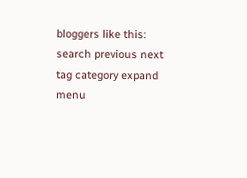bloggers like this:
search previous next tag category expand menu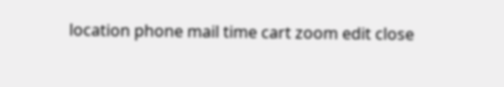location phone mail time cart zoom edit close